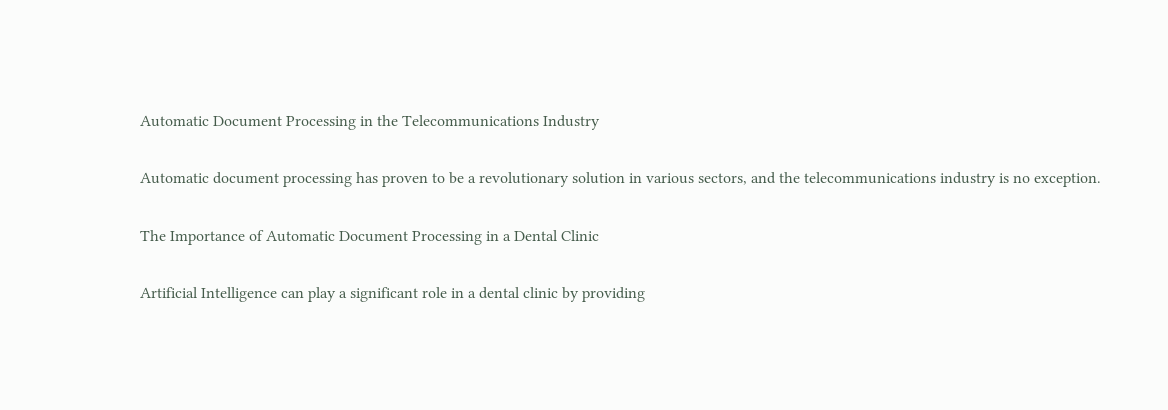Automatic Document Processing in the Telecommunications Industry

Automatic document processing has proven to be a revolutionary solution in various sectors, and the telecommunications industry is no exception.

The Importance of Automatic Document Processing in a Dental Clinic

Artificial Intelligence can play a significant role in a dental clinic by providing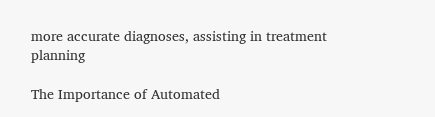more accurate diagnoses, assisting in treatment planning

The Importance of Automated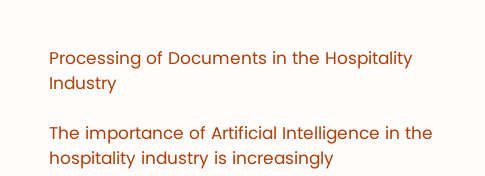Processing of Documents in the Hospitality Industry

The importance of Artificial Intelligence in the hospitality industry is increasingly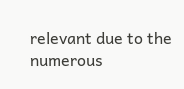relevant due to the numerous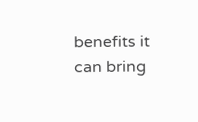benefits it can bring